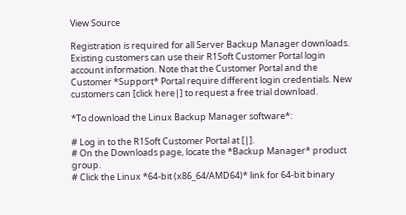View Source

Registration is required for all Server Backup Manager downloads. Existing customers can use their R1Soft Customer Portal login account information. Note that the Customer Portal and the Customer *Support* Portal require different login credentials. New customers can [click here|] to request a free trial download.

*To download the Linux Backup Manager software*:

# Log in to the R1Soft Customer Portal at [|].
# On the Downloads page, locate the *Backup Manager* product group.
# Click the Linux *64-bit (x86_64/AMD64)* link for 64-bit binary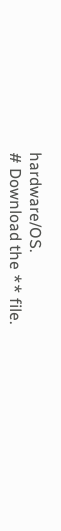hardware/OS.
# Download the ** file.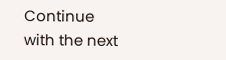Continue with the next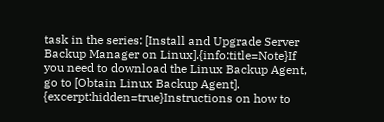task in the series: [Install and Upgrade Server Backup Manager on Linux].{info:title=Note}If you need to download the Linux Backup Agent, go to [Obtain Linux Backup Agent].
{excerpt:hidden=true}Instructions on how to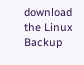download the Linux Backup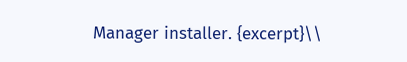Manager installer. {excerpt}\\